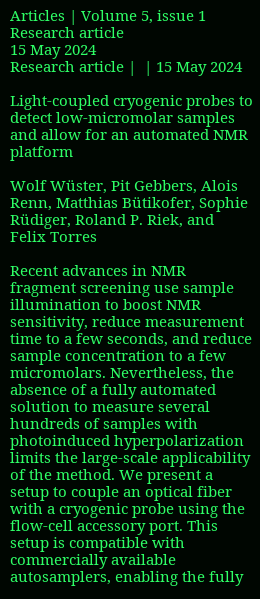Articles | Volume 5, issue 1
Research article
15 May 2024
Research article |  | 15 May 2024

Light-coupled cryogenic probes to detect low-micromolar samples and allow for an automated NMR platform

Wolf Wüster, Pit Gebbers, Alois Renn, Matthias Bütikofer, Sophie Rüdiger, Roland P. Riek, and Felix Torres

Recent advances in NMR fragment screening use sample illumination to boost NMR sensitivity, reduce measurement time to a few seconds, and reduce sample concentration to a few micromolars. Nevertheless, the absence of a fully automated solution to measure several hundreds of samples with photoinduced hyperpolarization limits the large-scale applicability of the method. We present a setup to couple an optical fiber with a cryogenic probe using the flow-cell accessory port. This setup is compatible with commercially available autosamplers, enabling the fully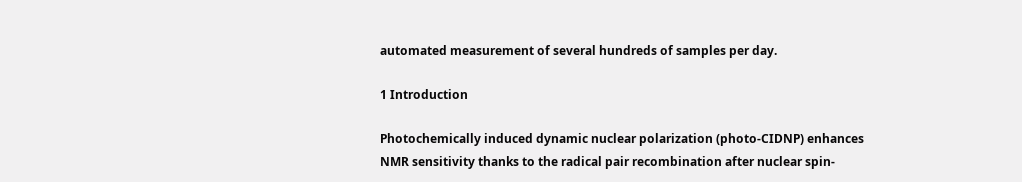automated measurement of several hundreds of samples per day.

1 Introduction

Photochemically induced dynamic nuclear polarization (photo-CIDNP) enhances NMR sensitivity thanks to the radical pair recombination after nuclear spin-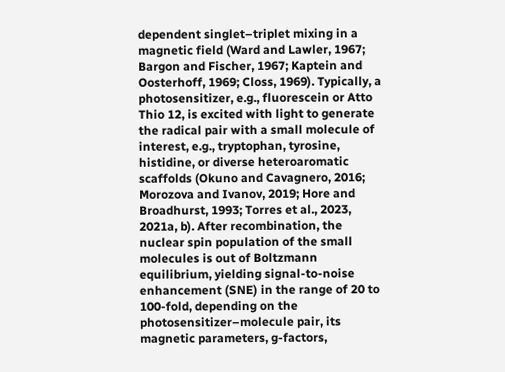dependent singlet–triplet mixing in a magnetic field (Ward and Lawler, 1967; Bargon and Fischer, 1967; Kaptein and Oosterhoff, 1969; Closs, 1969). Typically, a photosensitizer, e.g., fluorescein or Atto Thio 12, is excited with light to generate the radical pair with a small molecule of interest, e.g., tryptophan, tyrosine, histidine, or diverse heteroaromatic scaffolds (Okuno and Cavagnero, 2016; Morozova and Ivanov, 2019; Hore and Broadhurst, 1993; Torres et al., 2023, 2021a, b). After recombination, the nuclear spin population of the small molecules is out of Boltzmann equilibrium, yielding signal-to-noise enhancement (SNE) in the range of 20 to 100-fold, depending on the photosensitizer–molecule pair, its magnetic parameters, g-factors,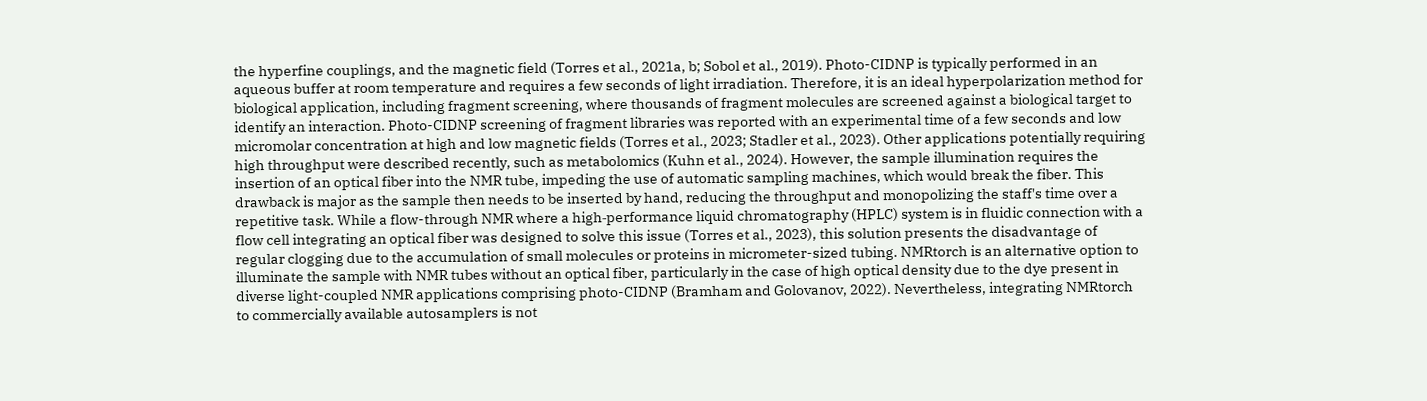the hyperfine couplings, and the magnetic field (Torres et al., 2021a, b; Sobol et al., 2019). Photo-CIDNP is typically performed in an aqueous buffer at room temperature and requires a few seconds of light irradiation. Therefore, it is an ideal hyperpolarization method for biological application, including fragment screening, where thousands of fragment molecules are screened against a biological target to identify an interaction. Photo-CIDNP screening of fragment libraries was reported with an experimental time of a few seconds and low micromolar concentration at high and low magnetic fields (Torres et al., 2023; Stadler et al., 2023). Other applications potentially requiring high throughput were described recently, such as metabolomics (Kuhn et al., 2024). However, the sample illumination requires the insertion of an optical fiber into the NMR tube, impeding the use of automatic sampling machines, which would break the fiber. This drawback is major as the sample then needs to be inserted by hand, reducing the throughput and monopolizing the staff's time over a repetitive task. While a flow-through NMR where a high‐performance liquid chromatography (HPLC) system is in fluidic connection with a flow cell integrating an optical fiber was designed to solve this issue (Torres et al., 2023), this solution presents the disadvantage of regular clogging due to the accumulation of small molecules or proteins in micrometer-sized tubing. NMRtorch is an alternative option to illuminate the sample with NMR tubes without an optical fiber, particularly in the case of high optical density due to the dye present in diverse light-coupled NMR applications comprising photo-CIDNP (Bramham and Golovanov, 2022). Nevertheless, integrating NMRtorch to commercially available autosamplers is not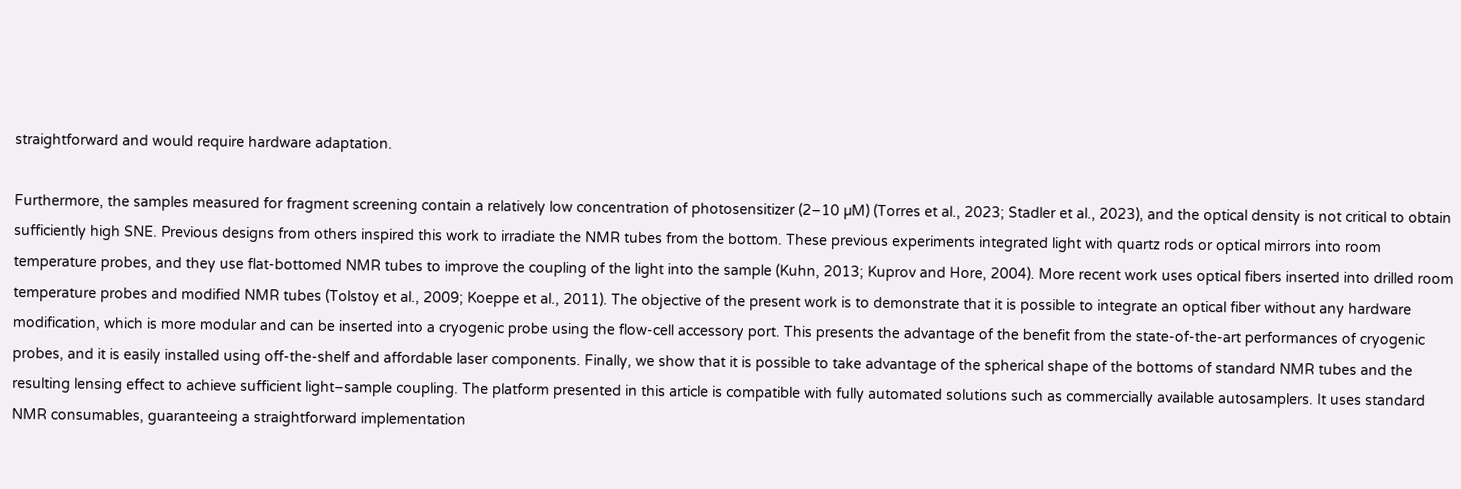straightforward and would require hardware adaptation.

Furthermore, the samples measured for fragment screening contain a relatively low concentration of photosensitizer (2–10 µM) (Torres et al., 2023; Stadler et al., 2023), and the optical density is not critical to obtain sufficiently high SNE. Previous designs from others inspired this work to irradiate the NMR tubes from the bottom. These previous experiments integrated light with quartz rods or optical mirrors into room temperature probes, and they use flat-bottomed NMR tubes to improve the coupling of the light into the sample (Kuhn, 2013; Kuprov and Hore, 2004). More recent work uses optical fibers inserted into drilled room temperature probes and modified NMR tubes (Tolstoy et al., 2009; Koeppe et al., 2011). The objective of the present work is to demonstrate that it is possible to integrate an optical fiber without any hardware modification, which is more modular and can be inserted into a cryogenic probe using the flow-cell accessory port. This presents the advantage of the benefit from the state-of-the-art performances of cryogenic probes, and it is easily installed using off-the-shelf and affordable laser components. Finally, we show that it is possible to take advantage of the spherical shape of the bottoms of standard NMR tubes and the resulting lensing effect to achieve sufficient light–sample coupling. The platform presented in this article is compatible with fully automated solutions such as commercially available autosamplers. It uses standard NMR consumables, guaranteeing a straightforward implementation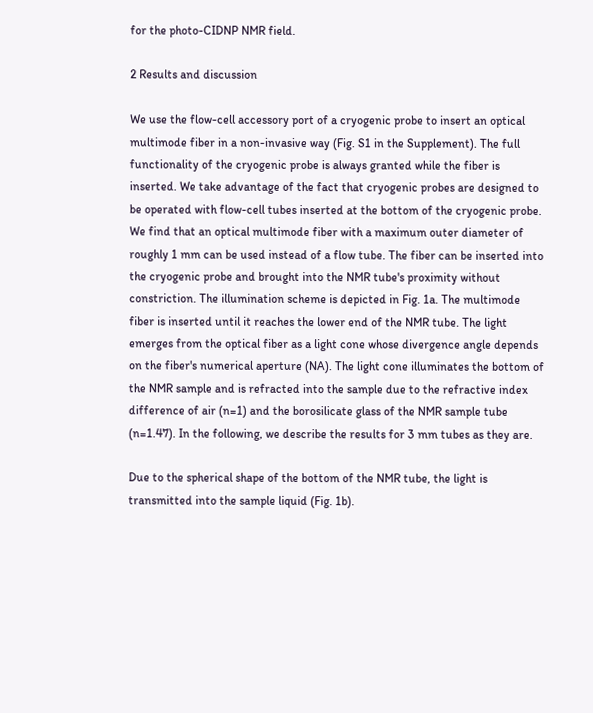for the photo-CIDNP NMR field.

2 Results and discussion

We use the flow-cell accessory port of a cryogenic probe to insert an optical multimode fiber in a non-invasive way (Fig. S1 in the Supplement). The full functionality of the cryogenic probe is always granted while the fiber is inserted. We take advantage of the fact that cryogenic probes are designed to be operated with flow-cell tubes inserted at the bottom of the cryogenic probe. We find that an optical multimode fiber with a maximum outer diameter of roughly 1 mm can be used instead of a flow tube. The fiber can be inserted into the cryogenic probe and brought into the NMR tube's proximity without constriction. The illumination scheme is depicted in Fig. 1a. The multimode fiber is inserted until it reaches the lower end of the NMR tube. The light emerges from the optical fiber as a light cone whose divergence angle depends on the fiber's numerical aperture (NA). The light cone illuminates the bottom of the NMR sample and is refracted into the sample due to the refractive index difference of air (n=1) and the borosilicate glass of the NMR sample tube (n=1.47). In the following, we describe the results for 3 mm tubes as they are.

Due to the spherical shape of the bottom of the NMR tube, the light is transmitted into the sample liquid (Fig. 1b).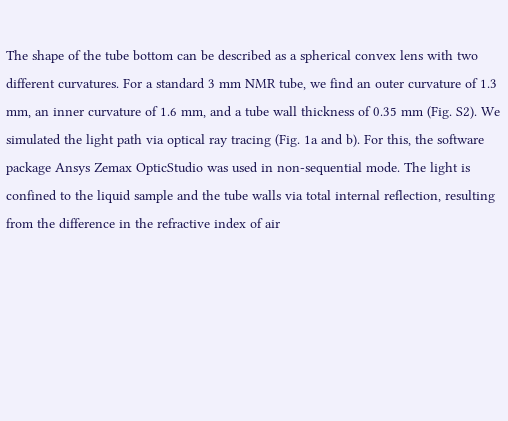The shape of the tube bottom can be described as a spherical convex lens with two different curvatures. For a standard 3 mm NMR tube, we find an outer curvature of 1.3 mm, an inner curvature of 1.6 mm, and a tube wall thickness of 0.35 mm (Fig. S2). We simulated the light path via optical ray tracing (Fig. 1a and b). For this, the software package Ansys Zemax OpticStudio was used in non-sequential mode. The light is confined to the liquid sample and the tube walls via total internal reflection, resulting from the difference in the refractive index of air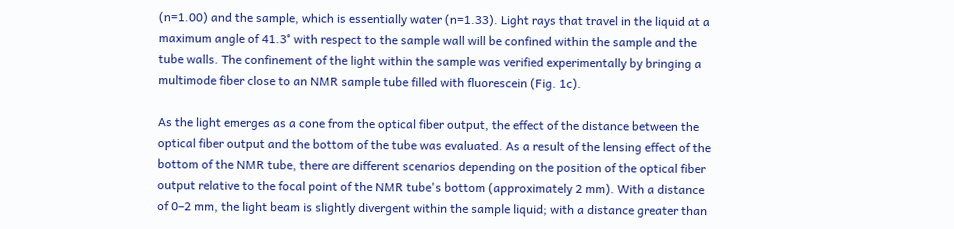(n=1.00) and the sample, which is essentially water (n=1.33). Light rays that travel in the liquid at a maximum angle of 41.3° with respect to the sample wall will be confined within the sample and the tube walls. The confinement of the light within the sample was verified experimentally by bringing a multimode fiber close to an NMR sample tube filled with fluorescein (Fig. 1c).

As the light emerges as a cone from the optical fiber output, the effect of the distance between the optical fiber output and the bottom of the tube was evaluated. As a result of the lensing effect of the bottom of the NMR tube, there are different scenarios depending on the position of the optical fiber output relative to the focal point of the NMR tube's bottom (approximately 2 mm). With a distance of 0–2 mm, the light beam is slightly divergent within the sample liquid; with a distance greater than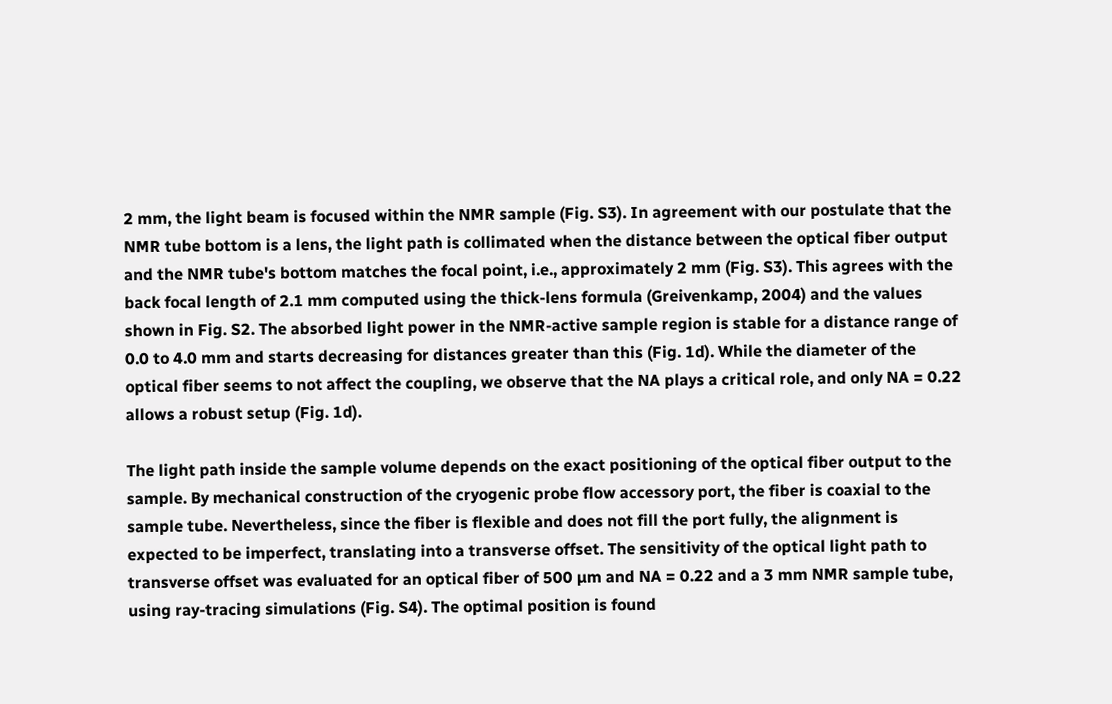2 mm, the light beam is focused within the NMR sample (Fig. S3). In agreement with our postulate that the NMR tube bottom is a lens, the light path is collimated when the distance between the optical fiber output and the NMR tube's bottom matches the focal point, i.e., approximately 2 mm (Fig. S3). This agrees with the back focal length of 2.1 mm computed using the thick-lens formula (Greivenkamp, 2004) and the values shown in Fig. S2. The absorbed light power in the NMR-active sample region is stable for a distance range of 0.0 to 4.0 mm and starts decreasing for distances greater than this (Fig. 1d). While the diameter of the optical fiber seems to not affect the coupling, we observe that the NA plays a critical role, and only NA = 0.22 allows a robust setup (Fig. 1d).

The light path inside the sample volume depends on the exact positioning of the optical fiber output to the sample. By mechanical construction of the cryogenic probe flow accessory port, the fiber is coaxial to the sample tube. Nevertheless, since the fiber is flexible and does not fill the port fully, the alignment is expected to be imperfect, translating into a transverse offset. The sensitivity of the optical light path to transverse offset was evaluated for an optical fiber of 500 µm and NA = 0.22 and a 3 mm NMR sample tube, using ray-tracing simulations (Fig. S4). The optimal position is found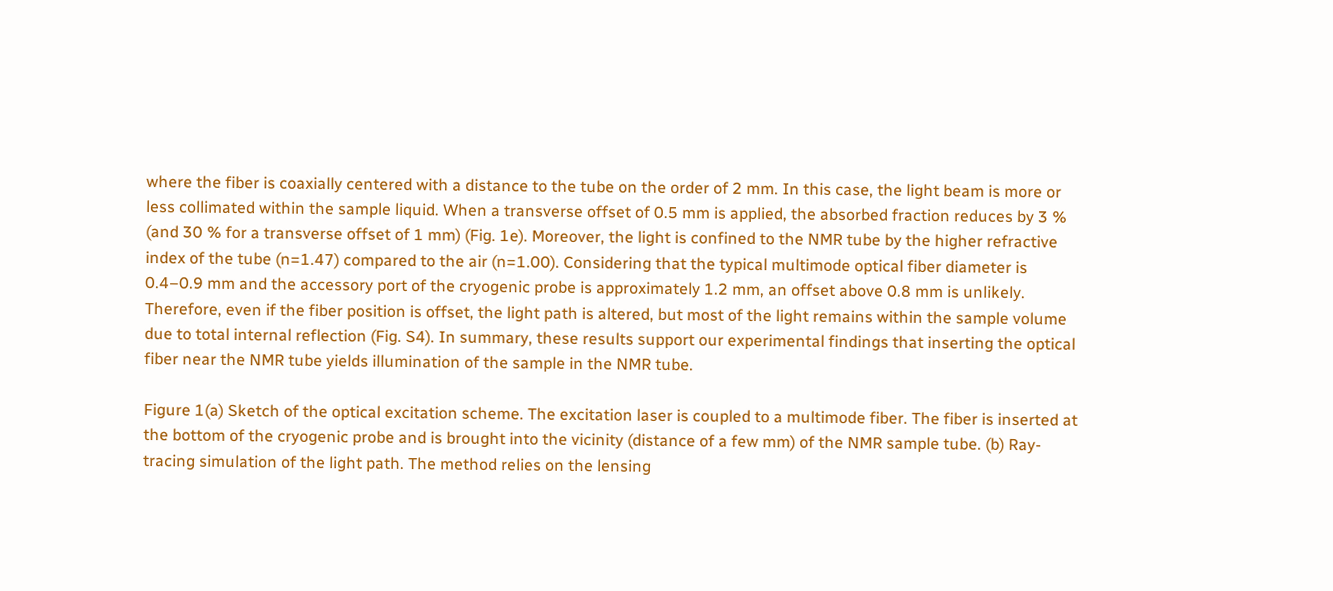where the fiber is coaxially centered with a distance to the tube on the order of 2 mm. In this case, the light beam is more or less collimated within the sample liquid. When a transverse offset of 0.5 mm is applied, the absorbed fraction reduces by 3 % (and 30 % for a transverse offset of 1 mm) (Fig. 1e). Moreover, the light is confined to the NMR tube by the higher refractive index of the tube (n=1.47) compared to the air (n=1.00). Considering that the typical multimode optical fiber diameter is 0.4–0.9 mm and the accessory port of the cryogenic probe is approximately 1.2 mm, an offset above 0.8 mm is unlikely. Therefore, even if the fiber position is offset, the light path is altered, but most of the light remains within the sample volume due to total internal reflection (Fig. S4). In summary, these results support our experimental findings that inserting the optical fiber near the NMR tube yields illumination of the sample in the NMR tube.

Figure 1(a) Sketch of the optical excitation scheme. The excitation laser is coupled to a multimode fiber. The fiber is inserted at the bottom of the cryogenic probe and is brought into the vicinity (distance of a few mm) of the NMR sample tube. (b) Ray-tracing simulation of the light path. The method relies on the lensing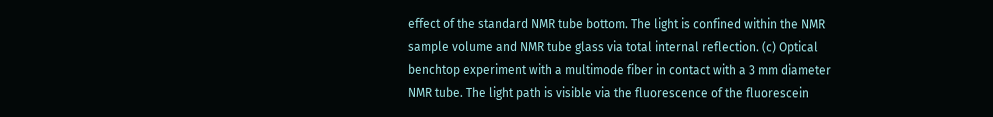effect of the standard NMR tube bottom. The light is confined within the NMR sample volume and NMR tube glass via total internal reflection. (c) Optical benchtop experiment with a multimode fiber in contact with a 3 mm diameter NMR tube. The light path is visible via the fluorescence of the fluorescein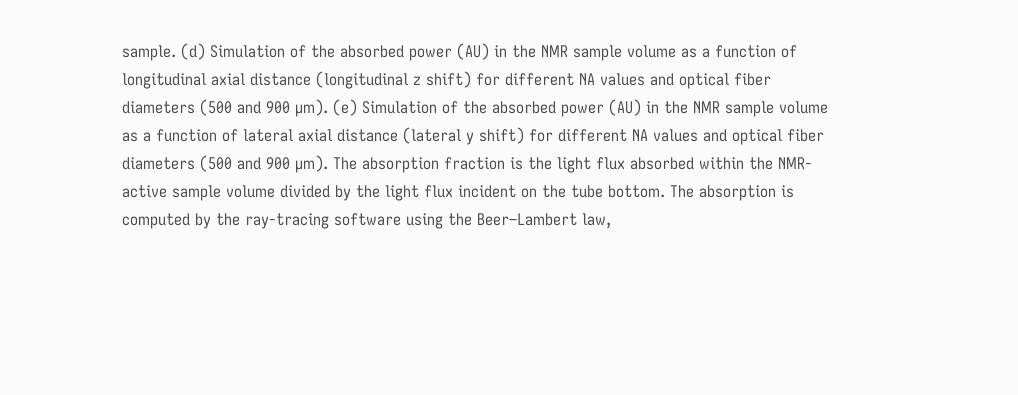sample. (d) Simulation of the absorbed power (AU) in the NMR sample volume as a function of longitudinal axial distance (longitudinal z shift) for different NA values and optical fiber diameters (500 and 900 µm). (e) Simulation of the absorbed power (AU) in the NMR sample volume as a function of lateral axial distance (lateral y shift) for different NA values and optical fiber diameters (500 and 900 µm). The absorption fraction is the light flux absorbed within the NMR-active sample volume divided by the light flux incident on the tube bottom. The absorption is computed by the ray-tracing software using the Beer–Lambert law,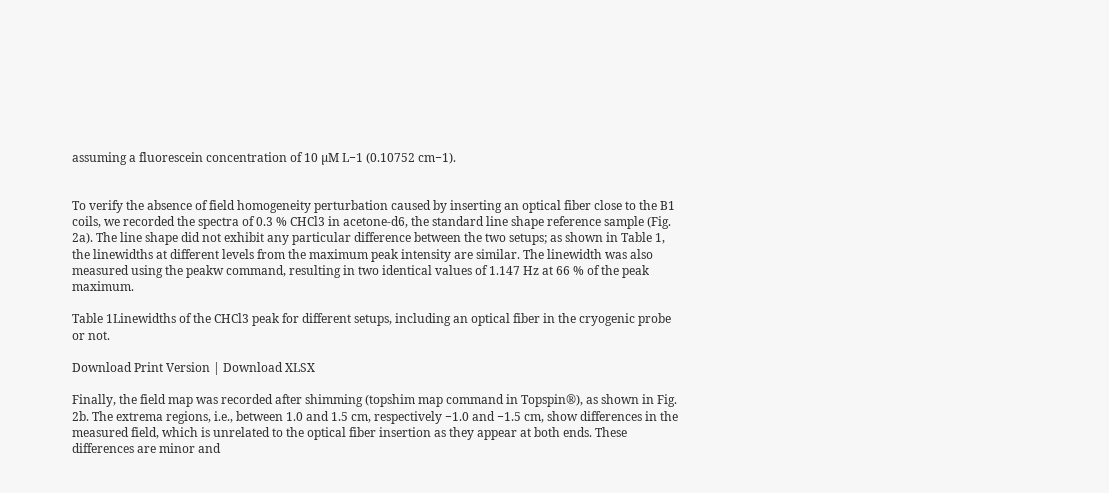assuming a fluorescein concentration of 10 µM L−1 (0.10752 cm−1).


To verify the absence of field homogeneity perturbation caused by inserting an optical fiber close to the B1 coils, we recorded the spectra of 0.3 % CHCl3 in acetone-d6, the standard line shape reference sample (Fig. 2a). The line shape did not exhibit any particular difference between the two setups; as shown in Table 1, the linewidths at different levels from the maximum peak intensity are similar. The linewidth was also measured using the peakw command, resulting in two identical values of 1.147 Hz at 66 % of the peak maximum.

Table 1Linewidths of the CHCl3 peak for different setups, including an optical fiber in the cryogenic probe or not.

Download Print Version | Download XLSX

Finally, the field map was recorded after shimming (topshim map command in Topspin®), as shown in Fig. 2b. The extrema regions, i.e., between 1.0 and 1.5 cm, respectively −1.0 and −1.5 cm, show differences in the measured field, which is unrelated to the optical fiber insertion as they appear at both ends. These differences are minor and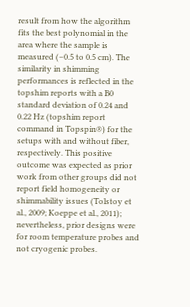result from how the algorithm fits the best polynomial in the area where the sample is measured (−0.5 to 0.5 cm). The similarity in shimming performances is reflected in the topshim reports with a B0 standard deviation of 0.24 and 0.22 Hz (topshim report command in Topspin®) for the setups with and without fiber, respectively. This positive outcome was expected as prior work from other groups did not report field homogeneity or shimmability issues (Tolstoy et al., 2009; Koeppe et al., 2011); nevertheless, prior designs were for room temperature probes and not cryogenic probes.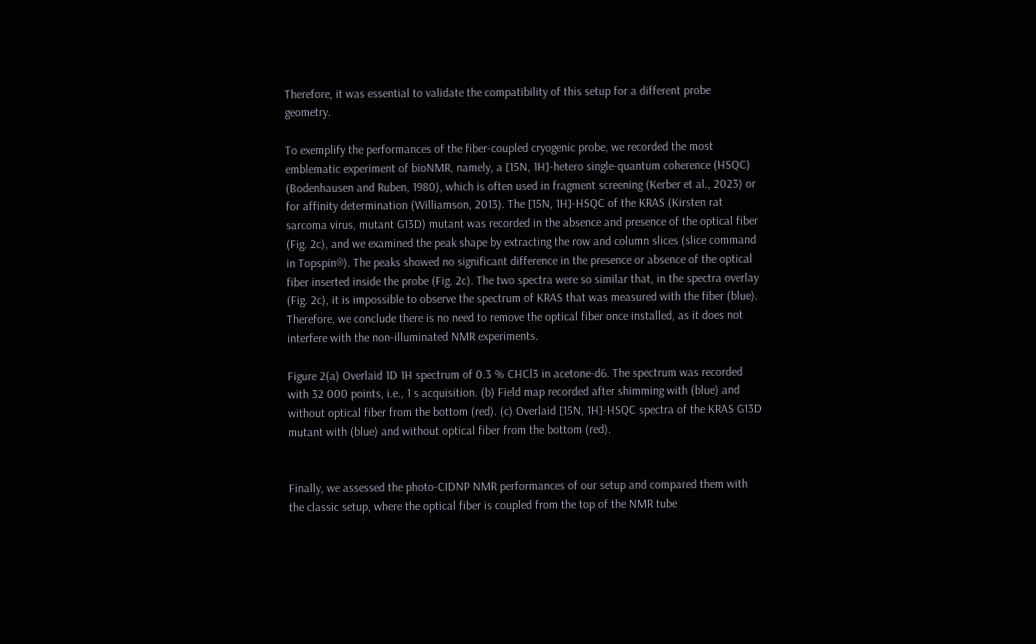Therefore, it was essential to validate the compatibility of this setup for a different probe geometry.

To exemplify the performances of the fiber-coupled cryogenic probe, we recorded the most emblematic experiment of bioNMR, namely, a [15N, 1H]-hetero single-quantum coherence (HSQC) (Bodenhausen and Ruben, 1980), which is often used in fragment screening (Kerber et al., 2023) or for affinity determination (Williamson, 2013). The [15N, 1H]-HSQC of the KRAS (Kirsten rat sarcoma virus, mutant G13D) mutant was recorded in the absence and presence of the optical fiber (Fig. 2c), and we examined the peak shape by extracting the row and column slices (slice command in Topspin®). The peaks showed no significant difference in the presence or absence of the optical fiber inserted inside the probe (Fig. 2c). The two spectra were so similar that, in the spectra overlay (Fig. 2c), it is impossible to observe the spectrum of KRAS that was measured with the fiber (blue). Therefore, we conclude there is no need to remove the optical fiber once installed, as it does not interfere with the non-illuminated NMR experiments.

Figure 2(a) Overlaid 1D 1H spectrum of 0.3 % CHCl3 in acetone-d6. The spectrum was recorded with 32 000 points, i.e., 1 s acquisition. (b) Field map recorded after shimming with (blue) and without optical fiber from the bottom (red). (c) Overlaid [15N, 1H]-HSQC spectra of the KRAS G13D mutant with (blue) and without optical fiber from the bottom (red).


Finally, we assessed the photo-CIDNP NMR performances of our setup and compared them with the classic setup, where the optical fiber is coupled from the top of the NMR tube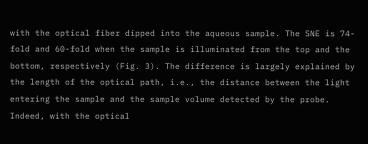with the optical fiber dipped into the aqueous sample. The SNE is 74-fold and 60-fold when the sample is illuminated from the top and the bottom, respectively (Fig. 3). The difference is largely explained by the length of the optical path, i.e., the distance between the light entering the sample and the sample volume detected by the probe. Indeed, with the optical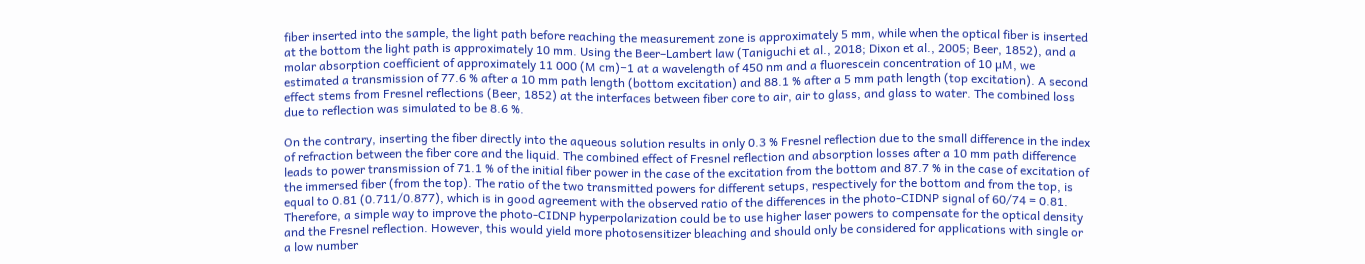fiber inserted into the sample, the light path before reaching the measurement zone is approximately 5 mm, while when the optical fiber is inserted at the bottom the light path is approximately 10 mm. Using the Beer–Lambert law (Taniguchi et al., 2018; Dixon et al., 2005; Beer, 1852), and a molar absorption coefficient of approximately 11 000 (M cm)−1 at a wavelength of 450 nm and a fluorescein concentration of 10 µM, we estimated a transmission of 77.6 % after a 10 mm path length (bottom excitation) and 88.1 % after a 5 mm path length (top excitation). A second effect stems from Fresnel reflections (Beer, 1852) at the interfaces between fiber core to air, air to glass, and glass to water. The combined loss due to reflection was simulated to be 8.6 %.

On the contrary, inserting the fiber directly into the aqueous solution results in only 0.3 % Fresnel reflection due to the small difference in the index of refraction between the fiber core and the liquid. The combined effect of Fresnel reflection and absorption losses after a 10 mm path difference leads to power transmission of 71.1 % of the initial fiber power in the case of the excitation from the bottom and 87.7 % in the case of excitation of the immersed fiber (from the top). The ratio of the two transmitted powers for different setups, respectively for the bottom and from the top, is equal to 0.81 (0.711/0.877), which is in good agreement with the observed ratio of the differences in the photo-CIDNP signal of 60/74 = 0.81. Therefore, a simple way to improve the photo-CIDNP hyperpolarization could be to use higher laser powers to compensate for the optical density and the Fresnel reflection. However, this would yield more photosensitizer bleaching and should only be considered for applications with single or a low number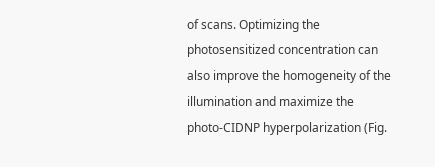of scans. Optimizing the photosensitized concentration can also improve the homogeneity of the illumination and maximize the photo-CIDNP hyperpolarization (Fig.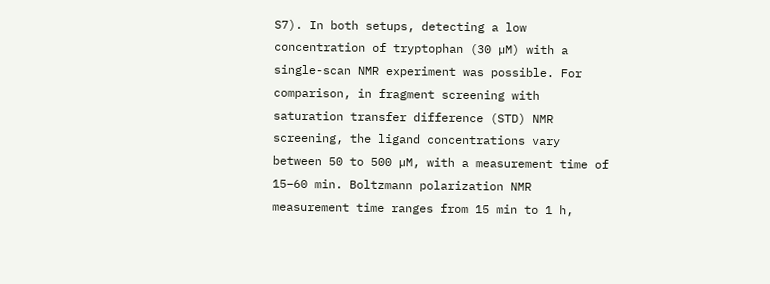S7). In both setups, detecting a low concentration of tryptophan (30 µM) with a single-scan NMR experiment was possible. For comparison, in fragment screening with saturation transfer difference (STD) NMR screening, the ligand concentrations vary between 50 to 500 µM, with a measurement time of 15–60 min. Boltzmann polarization NMR measurement time ranges from 15 min to 1 h,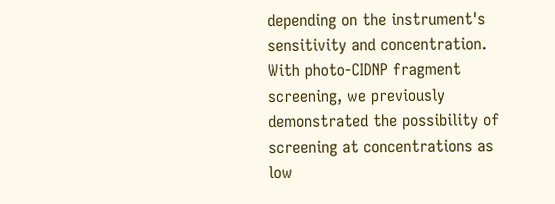depending on the instrument's sensitivity and concentration. With photo-CIDNP fragment screening, we previously demonstrated the possibility of screening at concentrations as low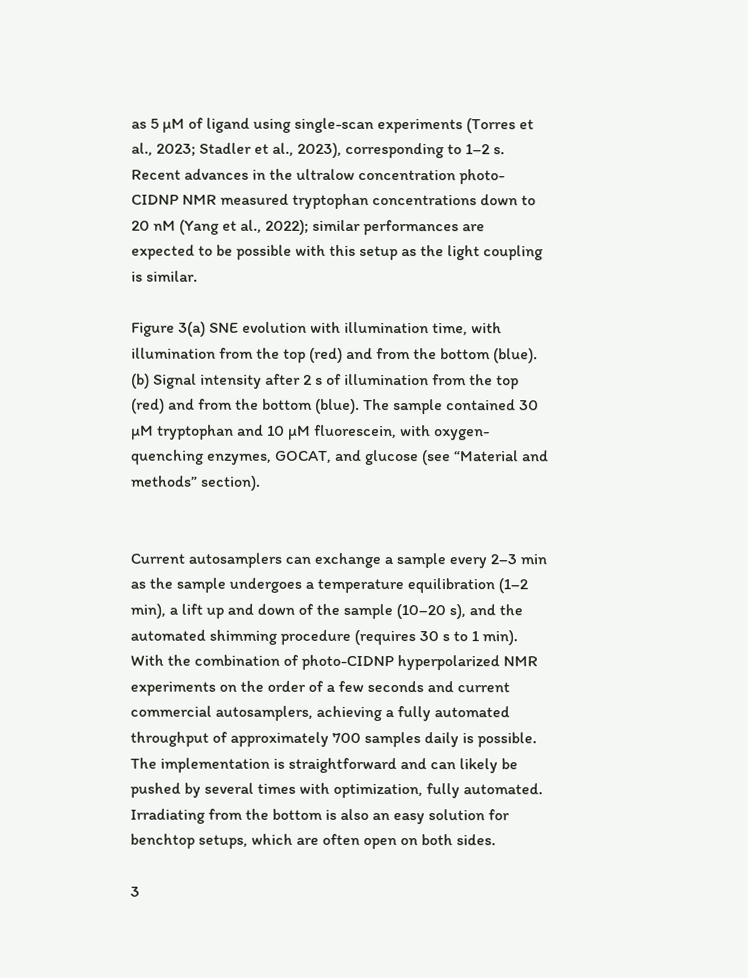as 5 µM of ligand using single-scan experiments (Torres et al., 2023; Stadler et al., 2023), corresponding to 1–2 s. Recent advances in the ultralow concentration photo-CIDNP NMR measured tryptophan concentrations down to 20 nM (Yang et al., 2022); similar performances are expected to be possible with this setup as the light coupling is similar.

Figure 3(a) SNE evolution with illumination time, with illumination from the top (red) and from the bottom (blue). (b) Signal intensity after 2 s of illumination from the top (red) and from the bottom (blue). The sample contained 30 µM tryptophan and 10 µM fluorescein, with oxygen-quenching enzymes, GOCAT, and glucose (see “Material and methods” section).


Current autosamplers can exchange a sample every 2–3 min as the sample undergoes a temperature equilibration (1–2 min), a lift up and down of the sample (10–20 s), and the automated shimming procedure (requires 30 s to 1 min). With the combination of photo-CIDNP hyperpolarized NMR experiments on the order of a few seconds and current commercial autosamplers, achieving a fully automated throughput of approximately 700 samples daily is possible. The implementation is straightforward and can likely be pushed by several times with optimization, fully automated. Irradiating from the bottom is also an easy solution for benchtop setups, which are often open on both sides.

3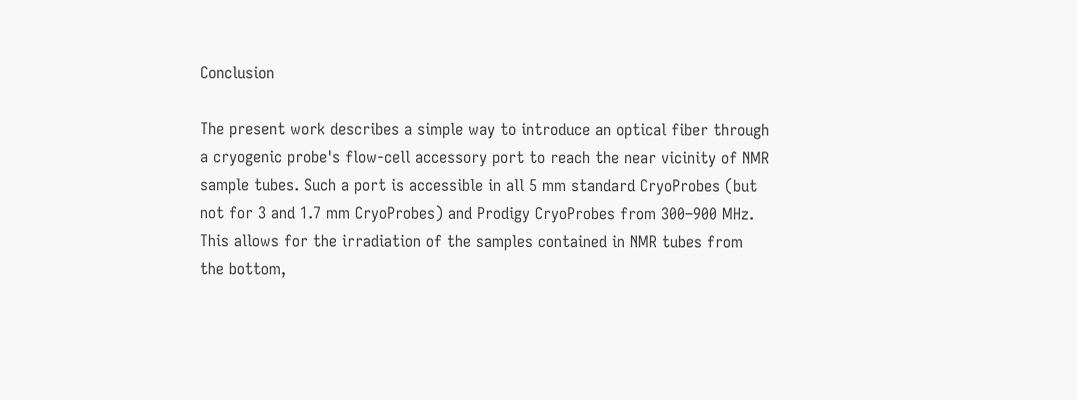Conclusion

The present work describes a simple way to introduce an optical fiber through a cryogenic probe's flow-cell accessory port to reach the near vicinity of NMR sample tubes. Such a port is accessible in all 5 mm standard CryoProbes (but not for 3 and 1.7 mm CryoProbes) and Prodigy CryoProbes from 300–900 MHz. This allows for the irradiation of the samples contained in NMR tubes from the bottom,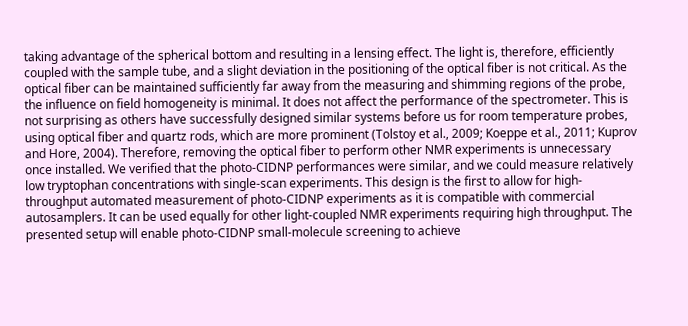taking advantage of the spherical bottom and resulting in a lensing effect. The light is, therefore, efficiently coupled with the sample tube, and a slight deviation in the positioning of the optical fiber is not critical. As the optical fiber can be maintained sufficiently far away from the measuring and shimming regions of the probe, the influence on field homogeneity is minimal. It does not affect the performance of the spectrometer. This is not surprising as others have successfully designed similar systems before us for room temperature probes, using optical fiber and quartz rods, which are more prominent (Tolstoy et al., 2009; Koeppe et al., 2011; Kuprov and Hore, 2004). Therefore, removing the optical fiber to perform other NMR experiments is unnecessary once installed. We verified that the photo-CIDNP performances were similar, and we could measure relatively low tryptophan concentrations with single-scan experiments. This design is the first to allow for high-throughput automated measurement of photo-CIDNP experiments as it is compatible with commercial autosamplers. It can be used equally for other light-coupled NMR experiments requiring high throughput. The presented setup will enable photo-CIDNP small-molecule screening to achieve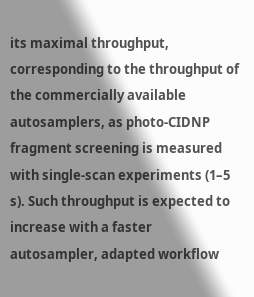its maximal throughput, corresponding to the throughput of the commercially available autosamplers, as photo-CIDNP fragment screening is measured with single-scan experiments (1–5 s). Such throughput is expected to increase with a faster autosampler, adapted workflow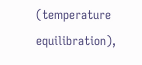(temperature equilibration),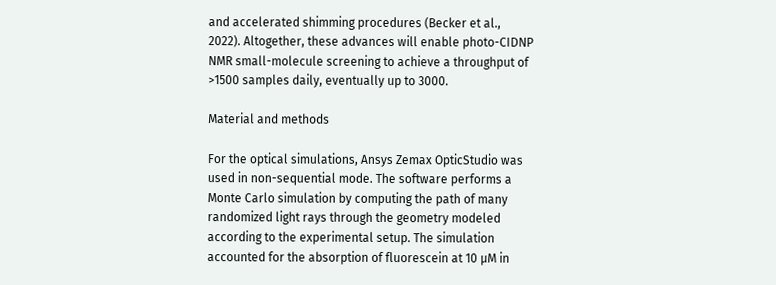and accelerated shimming procedures (Becker et al., 2022). Altogether, these advances will enable photo-CIDNP NMR small-molecule screening to achieve a throughput of >1500 samples daily, eventually up to 3000.

Material and methods

For the optical simulations, Ansys Zemax OpticStudio was used in non-sequential mode. The software performs a Monte Carlo simulation by computing the path of many randomized light rays through the geometry modeled according to the experimental setup. The simulation accounted for the absorption of fluorescein at 10 µM in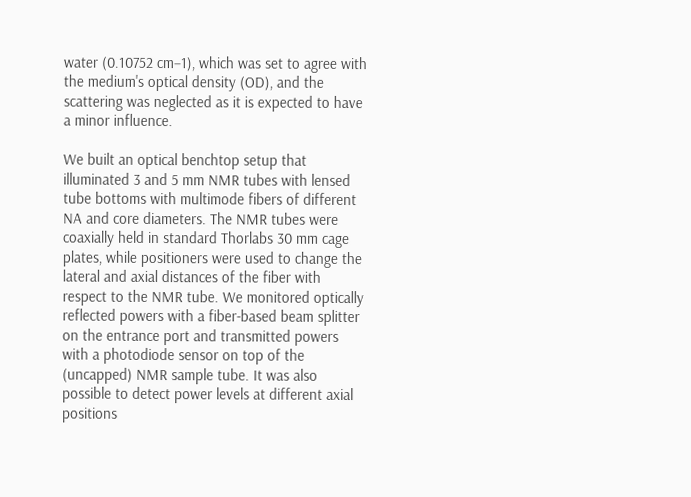water (0.10752 cm−1), which was set to agree with the medium's optical density (OD), and the scattering was neglected as it is expected to have a minor influence.

We built an optical benchtop setup that illuminated 3 and 5 mm NMR tubes with lensed tube bottoms with multimode fibers of different NA and core diameters. The NMR tubes were coaxially held in standard Thorlabs 30 mm cage plates, while positioners were used to change the lateral and axial distances of the fiber with respect to the NMR tube. We monitored optically reflected powers with a fiber-based beam splitter on the entrance port and transmitted powers with a photodiode sensor on top of the (uncapped) NMR sample tube. It was also possible to detect power levels at different axial positions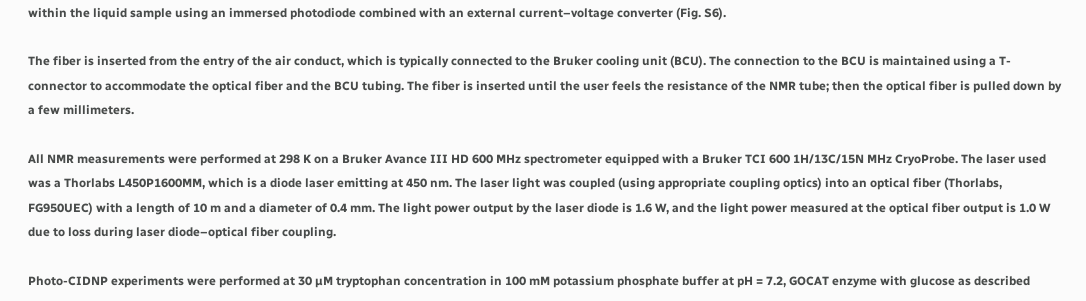within the liquid sample using an immersed photodiode combined with an external current–voltage converter (Fig. S6).

The fiber is inserted from the entry of the air conduct, which is typically connected to the Bruker cooling unit (BCU). The connection to the BCU is maintained using a T-connector to accommodate the optical fiber and the BCU tubing. The fiber is inserted until the user feels the resistance of the NMR tube; then the optical fiber is pulled down by a few millimeters.

All NMR measurements were performed at 298 K on a Bruker Avance III HD 600 MHz spectrometer equipped with a Bruker TCI 600 1H/13C/15N MHz CryoProbe. The laser used was a Thorlabs L450P1600MM, which is a diode laser emitting at 450 nm. The laser light was coupled (using appropriate coupling optics) into an optical fiber (Thorlabs, FG950UEC) with a length of 10 m and a diameter of 0.4 mm. The light power output by the laser diode is 1.6 W, and the light power measured at the optical fiber output is 1.0 W due to loss during laser diode–optical fiber coupling.

Photo-CIDNP experiments were performed at 30 µM tryptophan concentration in 100 mM potassium phosphate buffer at pH = 7.2, GOCAT enzyme with glucose as described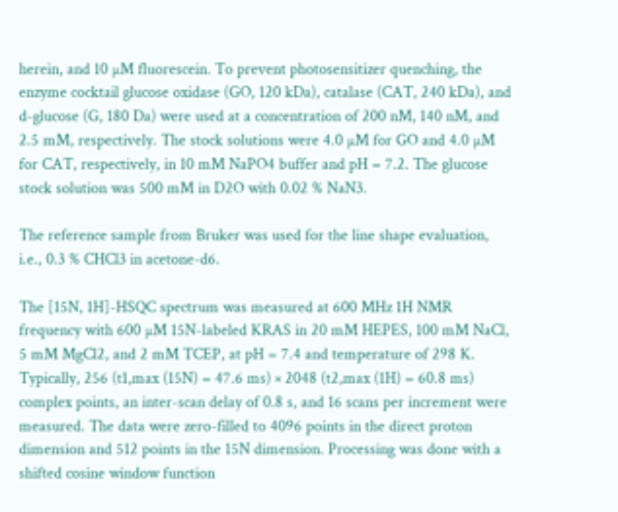herein, and 10 µM fluorescein. To prevent photosensitizer quenching, the enzyme cocktail glucose oxidase (GO, 120 kDa), catalase (CAT, 240 kDa), and d-glucose (G, 180 Da) were used at a concentration of 200 nM, 140 nM, and 2.5 mM, respectively. The stock solutions were 4.0 µM for GO and 4.0 µM for CAT, respectively, in 10 mM NaPO4 buffer and pH = 7.2. The glucose stock solution was 500 mM in D2O with 0.02 % NaN3.

The reference sample from Bruker was used for the line shape evaluation, i.e., 0.3 % CHCl3 in acetone-d6.

The [15N, 1H]-HSQC spectrum was measured at 600 MHz 1H NMR frequency with 600 µM 15N-labeled KRAS in 20 mM HEPES, 100 mM NaCl, 5 mM MgCl2, and 2 mM TCEP, at pH = 7.4 and temperature of 298 K. Typically, 256 (t1,max (15N) = 47.6 ms) × 2048 (t2,max (1H) = 60.8 ms) complex points, an inter-scan delay of 0.8 s, and 16 scans per increment were measured. The data were zero-filled to 4096 points in the direct proton dimension and 512 points in the 15N dimension. Processing was done with a shifted cosine window function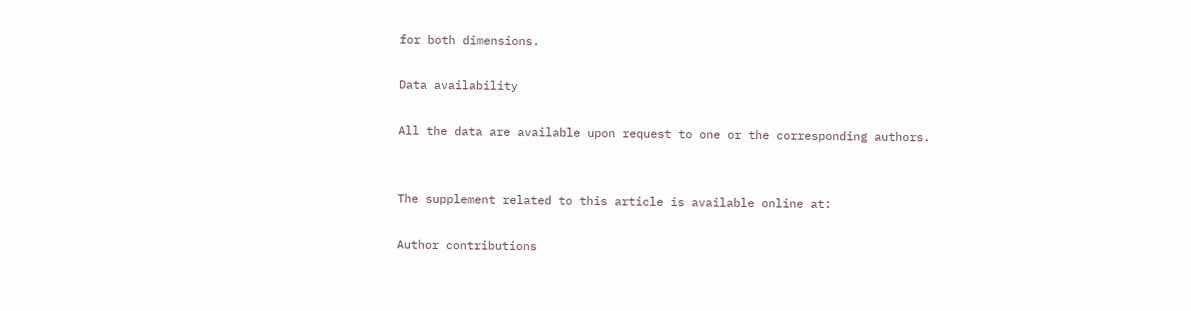for both dimensions.

Data availability

All the data are available upon request to one or the corresponding authors.


The supplement related to this article is available online at:

Author contributions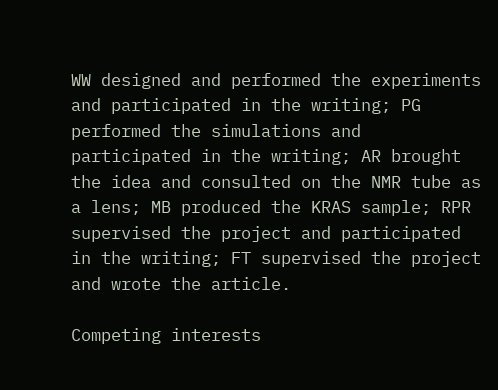WW designed and performed the experiments and participated in the writing; PG performed the simulations and participated in the writing; AR brought the idea and consulted on the NMR tube as a lens; MB produced the KRAS sample; RPR supervised the project and participated in the writing; FT supervised the project and wrote the article.

Competing interests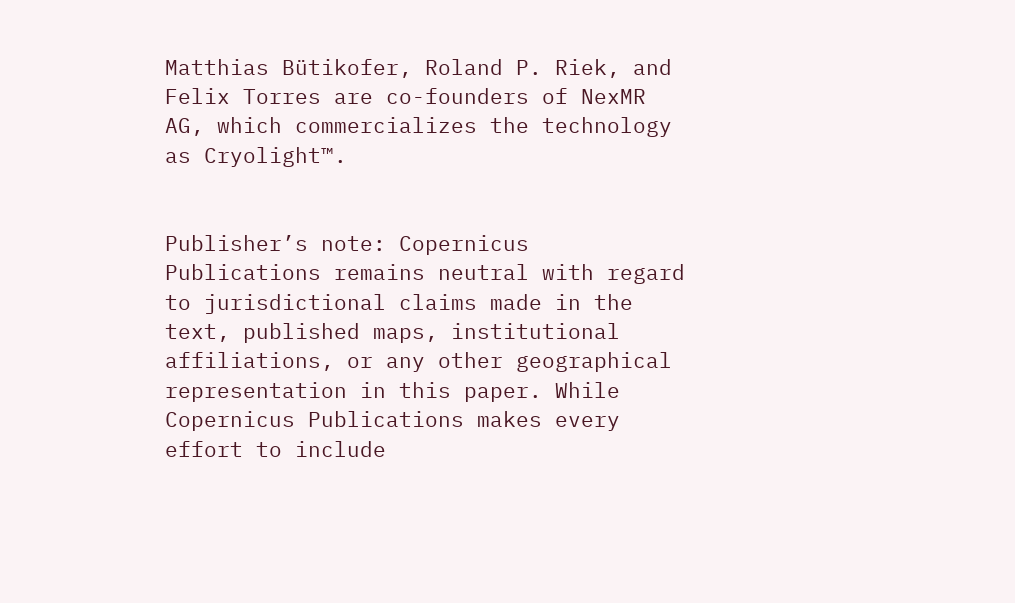Matthias Bütikofer, Roland P. Riek, and Felix Torres are co-founders of NexMR AG, which commercializes the technology as Cryolight™.


Publisher’s note: Copernicus Publications remains neutral with regard to jurisdictional claims made in the text, published maps, institutional affiliations, or any other geographical representation in this paper. While Copernicus Publications makes every effort to include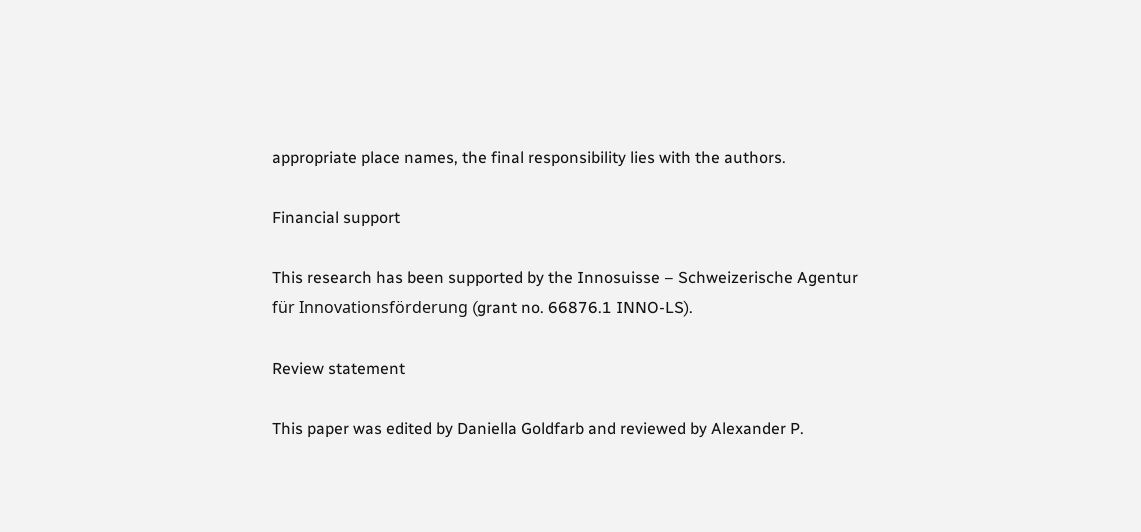appropriate place names, the final responsibility lies with the authors.

Financial support

This research has been supported by the Innosuisse – Schweizerische Agentur für Innovationsförderung (grant no. 66876.1 INNO-LS).

Review statement

This paper was edited by Daniella Goldfarb and reviewed by Alexander P.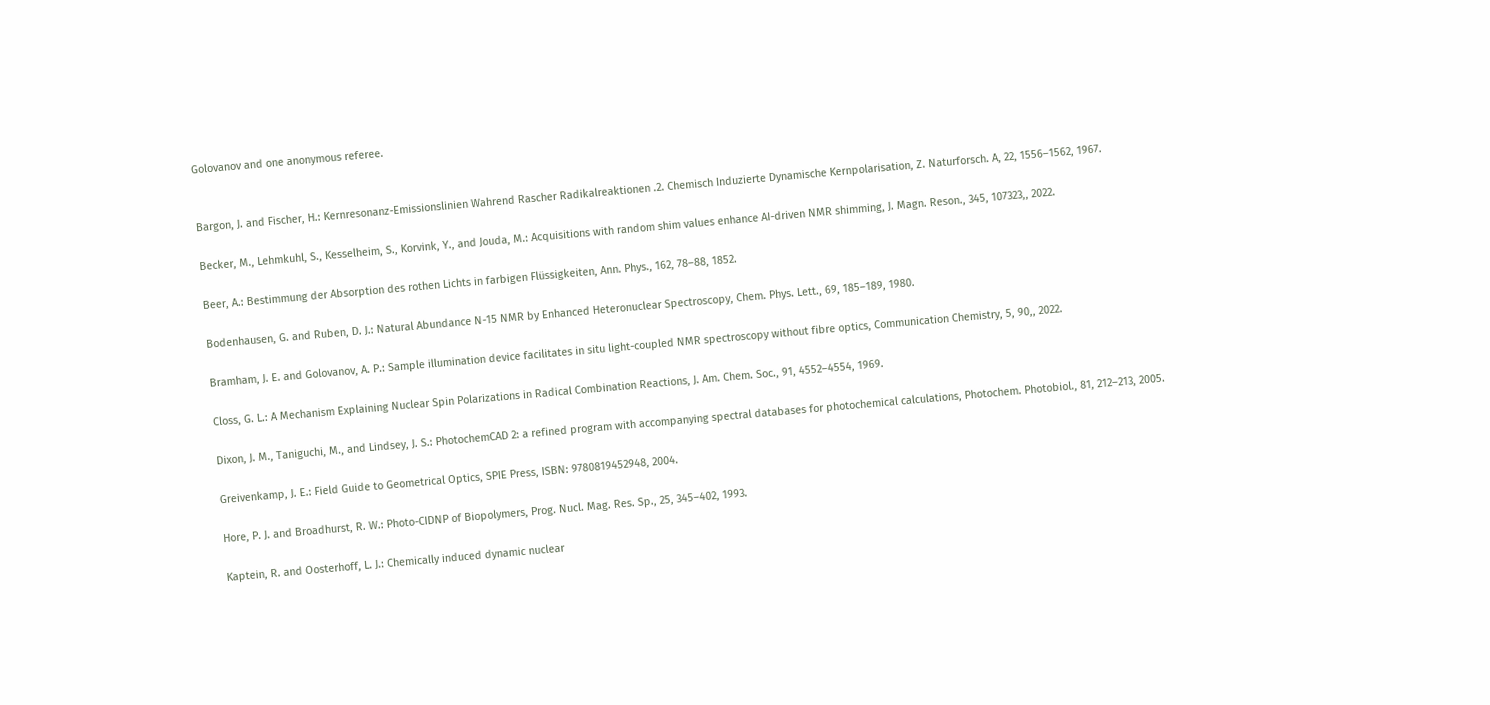Golovanov and one anonymous referee.


Bargon, J. and Fischer, H.: Kernresonanz-Emissionslinien Wahrend Rascher Radikalreaktionen .2. Chemisch Induzierte Dynamische Kernpolarisation, Z. Naturforsch. A, 22, 1556–1562, 1967.

Becker, M., Lehmkuhl, S., Kesselheim, S., Korvink, Y., and Jouda, M.: Acquisitions with random shim values enhance AI-driven NMR shimming, J. Magn. Reson., 345, 107323,, 2022.

Beer, A.: Bestimmung der Absorption des rothen Lichts in farbigen Flüssigkeiten, Ann. Phys., 162, 78–88, 1852.

Bodenhausen, G. and Ruben, D. J.: Natural Abundance N-15 NMR by Enhanced Heteronuclear Spectroscopy, Chem. Phys. Lett., 69, 185–189, 1980.

Bramham, J. E. and Golovanov, A. P.: Sample illumination device facilitates in situ light-coupled NMR spectroscopy without fibre optics, Communication Chemistry, 5, 90,, 2022.

Closs, G. L.: A Mechanism Explaining Nuclear Spin Polarizations in Radical Combination Reactions, J. Am. Chem. Soc., 91, 4552–4554, 1969.

Dixon, J. M., Taniguchi, M., and Lindsey, J. S.: PhotochemCAD 2: a refined program with accompanying spectral databases for photochemical calculations, Photochem. Photobiol., 81, 212–213, 2005.

Greivenkamp, J. E.: Field Guide to Geometrical Optics, SPIE Press, ISBN: 9780819452948, 2004.

Hore, P. J. and Broadhurst, R. W.: Photo-CIDNP of Biopolymers, Prog. Nucl. Mag. Res. Sp., 25, 345–402, 1993.

Kaptein, R. and Oosterhoff, L. J.: Chemically induced dynamic nuclear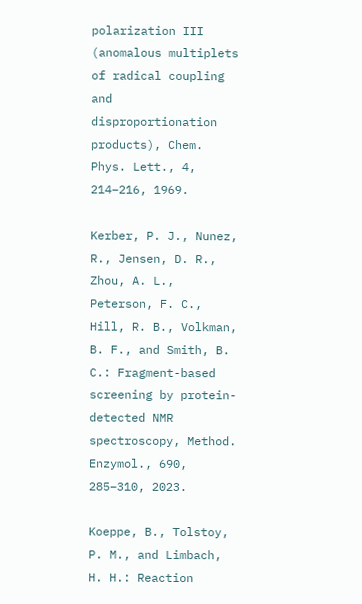polarization III (anomalous multiplets of radical coupling and disproportionation products), Chem. Phys. Lett., 4, 214–216, 1969.

Kerber, P. J., Nunez, R., Jensen, D. R., Zhou, A. L., Peterson, F. C., Hill, R. B., Volkman, B. F., and Smith, B. C.: Fragment-based screening by protein-detected NMR spectroscopy, Method. Enzymol., 690, 285–310, 2023.

Koeppe, B., Tolstoy, P. M., and Limbach, H. H.: Reaction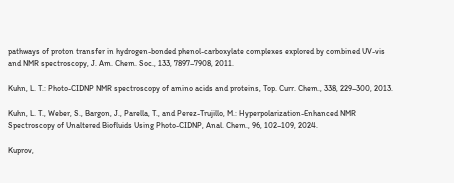pathways of proton transfer in hydrogen-bonded phenol-carboxylate complexes explored by combined UV-vis and NMR spectroscopy, J. Am. Chem. Soc., 133, 7897–7908, 2011.

Kuhn, L. T.: Photo-CIDNP NMR spectroscopy of amino acids and proteins, Top. Curr. Chem., 338, 229–300, 2013.

Kuhn, L. T., Weber, S., Bargon, J., Parella, T., and Perez-Trujillo, M.: Hyperpolarization-Enhanced NMR Spectroscopy of Unaltered Biofluids Using Photo-CIDNP, Anal. Chem., 96, 102–109, 2024.

Kuprov,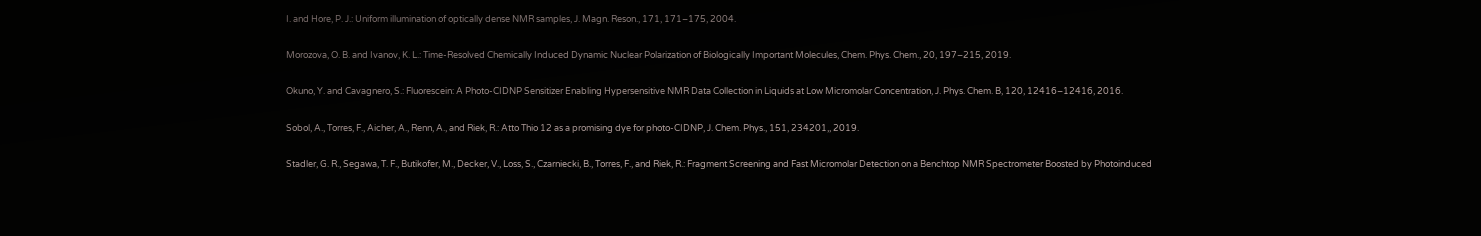I. and Hore, P. J.: Uniform illumination of optically dense NMR samples, J. Magn. Reson., 171, 171–175, 2004.

Morozova, O. B. and Ivanov, K. L.: Time-Resolved Chemically Induced Dynamic Nuclear Polarization of Biologically Important Molecules, Chem. Phys. Chem., 20, 197–215, 2019.

Okuno, Y. and Cavagnero, S.: Fluorescein: A Photo-CIDNP Sensitizer Enabling Hypersensitive NMR Data Collection in Liquids at Low Micromolar Concentration, J. Phys. Chem. B, 120, 12416–12416, 2016.

Sobol, A., Torres, F., Aicher, A., Renn, A., and Riek, R.: Atto Thio 12 as a promising dye for photo-CIDNP, J. Chem. Phys., 151, 234201,, 2019.

Stadler, G. R., Segawa, T. F., Butikofer, M., Decker, V., Loss, S., Czarniecki, B., Torres, F., and Riek, R.: Fragment Screening and Fast Micromolar Detection on a Benchtop NMR Spectrometer Boosted by Photoinduced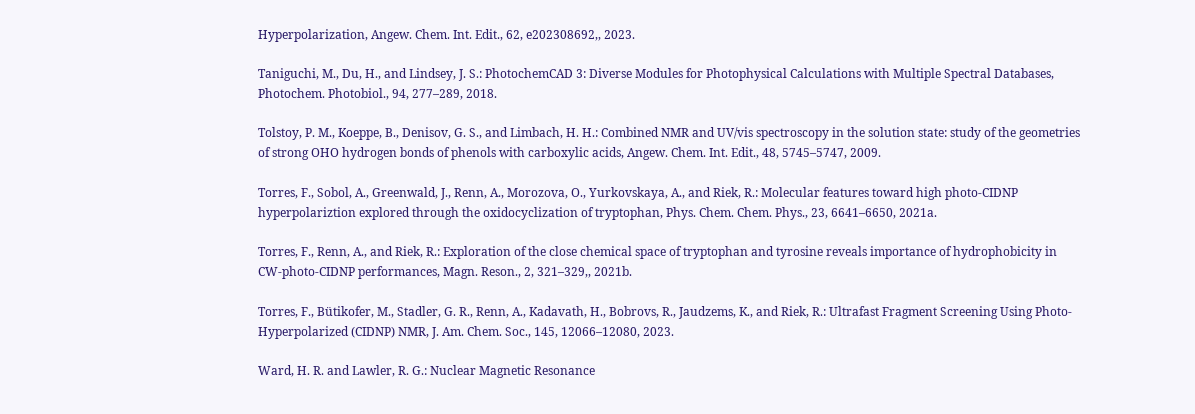Hyperpolarization, Angew. Chem. Int. Edit., 62, e202308692,, 2023.

Taniguchi, M., Du, H., and Lindsey, J. S.: PhotochemCAD 3: Diverse Modules for Photophysical Calculations with Multiple Spectral Databases, Photochem. Photobiol., 94, 277–289, 2018.

Tolstoy, P. M., Koeppe, B., Denisov, G. S., and Limbach, H. H.: Combined NMR and UV/vis spectroscopy in the solution state: study of the geometries of strong OHO hydrogen bonds of phenols with carboxylic acids, Angew. Chem. Int. Edit., 48, 5745–5747, 2009.

Torres, F., Sobol, A., Greenwald, J., Renn, A., Morozova, O., Yurkovskaya, A., and Riek, R.: Molecular features toward high photo-CIDNP hyperpolariztion explored through the oxidocyclization of tryptophan, Phys. Chem. Chem. Phys., 23, 6641–6650, 2021a.

Torres, F., Renn, A., and Riek, R.: Exploration of the close chemical space of tryptophan and tyrosine reveals importance of hydrophobicity in CW-photo-CIDNP performances, Magn. Reson., 2, 321–329,, 2021b.

Torres, F., Bütikofer, M., Stadler, G. R., Renn, A., Kadavath, H., Bobrovs, R., Jaudzems, K., and Riek, R.: Ultrafast Fragment Screening Using Photo-Hyperpolarized (CIDNP) NMR, J. Am. Chem. Soc., 145, 12066–12080, 2023.

Ward, H. R. and Lawler, R. G.: Nuclear Magnetic Resonance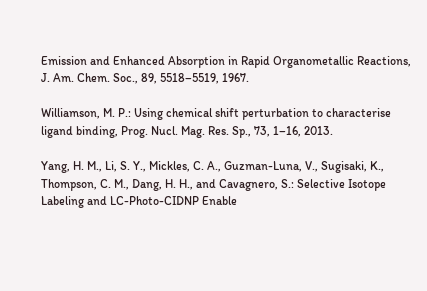Emission and Enhanced Absorption in Rapid Organometallic Reactions, J. Am. Chem. Soc., 89, 5518–5519, 1967.

Williamson, M. P.: Using chemical shift perturbation to characterise ligand binding, Prog. Nucl. Mag. Res. Sp., 73, 1–16, 2013.

Yang, H. M., Li, S. Y., Mickles, C. A., Guzman-Luna, V., Sugisaki, K., Thompson, C. M., Dang, H. H., and Cavagnero, S.: Selective Isotope Labeling and LC-Photo-CIDNP Enable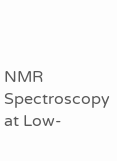NMR Spectroscopy at Low-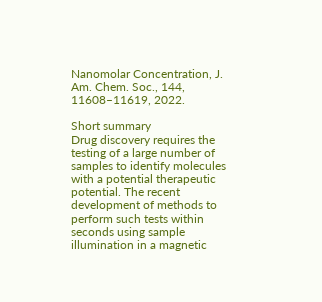Nanomolar Concentration, J. Am. Chem. Soc., 144, 11608–11619, 2022.

Short summary
Drug discovery requires the testing of a large number of samples to identify molecules with a potential therapeutic potential. The recent development of methods to perform such tests within seconds using sample illumination in a magnetic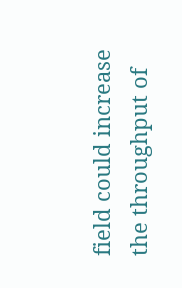field could increase the throughput of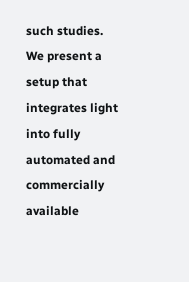such studies. We present a setup that integrates light into fully automated and commercially available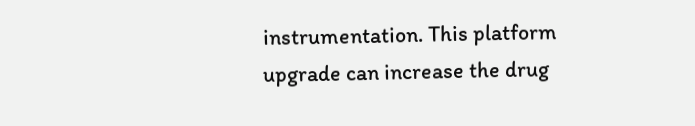instrumentation. This platform upgrade can increase the drug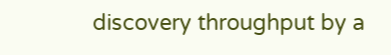discovery throughput by a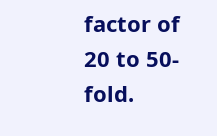factor of 20 to 50-fold.